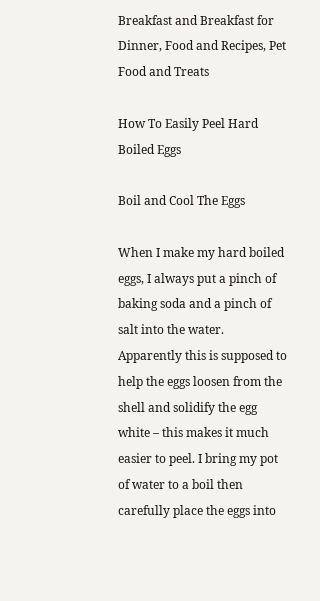Breakfast and Breakfast for Dinner, Food and Recipes, Pet Food and Treats

How To Easily Peel Hard Boiled Eggs

Boil and Cool The Eggs

When I make my hard boiled eggs, I always put a pinch of baking soda and a pinch of salt into the water. Apparently this is supposed to help the eggs loosen from the shell and solidify the egg white – this makes it much easier to peel. I bring my pot of water to a boil then carefully place the eggs into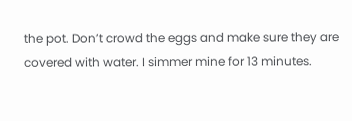the pot. Don’t crowd the eggs and make sure they are covered with water. I simmer mine for 13 minutes.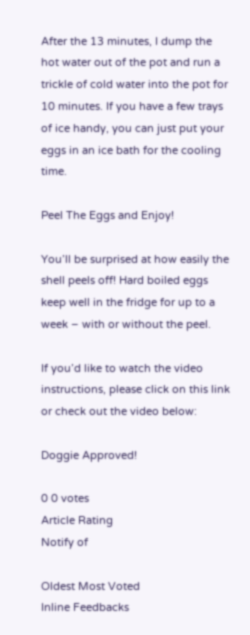After the 13 minutes, I dump the hot water out of the pot and run a trickle of cold water into the pot for 10 minutes. If you have a few trays of ice handy, you can just put your eggs in an ice bath for the cooling time.

Peel The Eggs and Enjoy!

You’ll be surprised at how easily the shell peels off! Hard boiled eggs keep well in the fridge for up to a week – with or without the peel.

If you’d like to watch the video instructions, please click on this link or check out the video below:

Doggie Approved!

0 0 votes
Article Rating
Notify of

Oldest Most Voted
Inline Feedbacks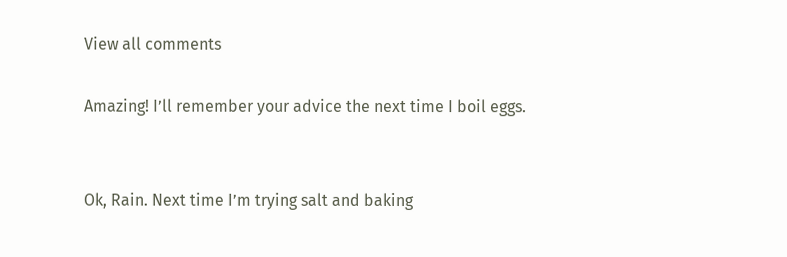View all comments

Amazing! I’ll remember your advice the next time I boil eggs.


Ok, Rain. Next time I’m trying salt and baking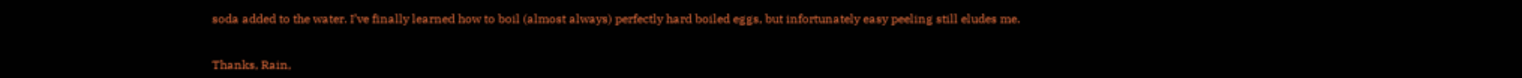soda added to the water. I’ve finally learned how to boil (almost always) perfectly hard boiled eggs, but infortunately easy peeling still eludes me.


Thanks, Rain,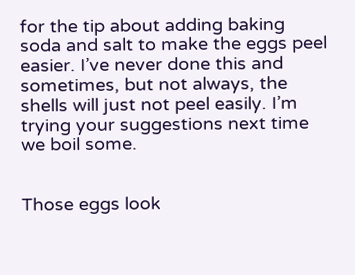for the tip about adding baking soda and salt to make the eggs peel easier. I’ve never done this and sometimes, but not always, the shells will just not peel easily. I’m trying your suggestions next time we boil some.


Those eggs look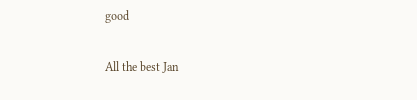good

All the best Jan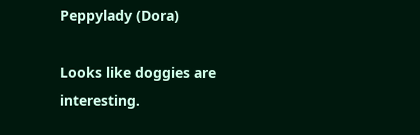Peppylady (Dora)

Looks like doggies are interesting.